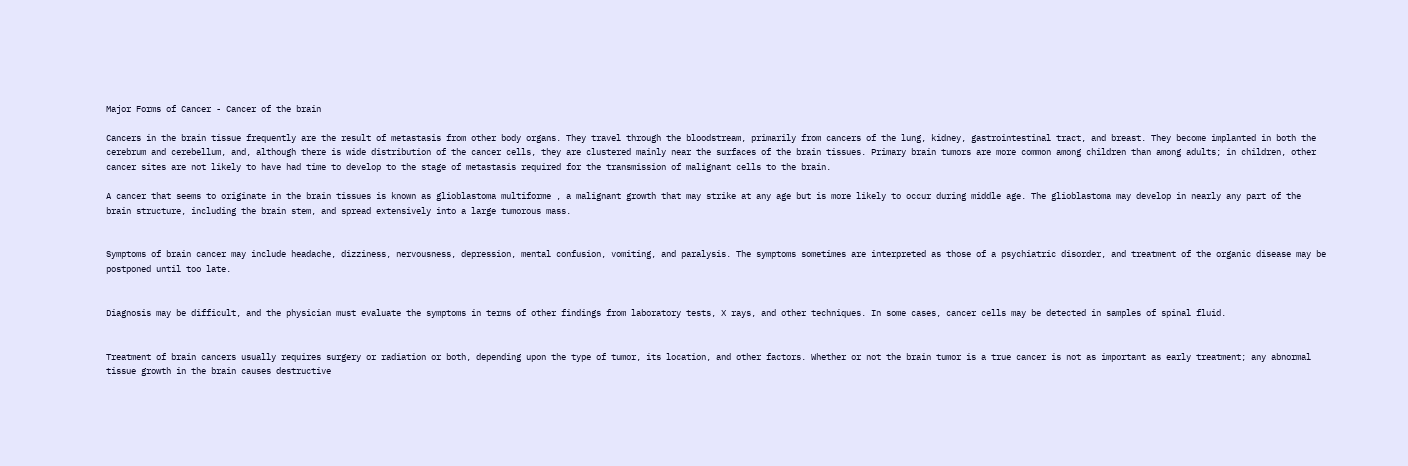Major Forms of Cancer - Cancer of the brain

Cancers in the brain tissue frequently are the result of metastasis from other body organs. They travel through the bloodstream, primarily from cancers of the lung, kidney, gastrointestinal tract, and breast. They become implanted in both the cerebrum and cerebellum, and, although there is wide distribution of the cancer cells, they are clustered mainly near the surfaces of the brain tissues. Primary brain tumors are more common among children than among adults; in children, other cancer sites are not likely to have had time to develop to the stage of metastasis required for the transmission of malignant cells to the brain.

A cancer that seems to originate in the brain tissues is known as glioblastoma multiforme , a malignant growth that may strike at any age but is more likely to occur during middle age. The glioblastoma may develop in nearly any part of the brain structure, including the brain stem, and spread extensively into a large tumorous mass.


Symptoms of brain cancer may include headache, dizziness, nervousness, depression, mental confusion, vomiting, and paralysis. The symptoms sometimes are interpreted as those of a psychiatric disorder, and treatment of the organic disease may be postponed until too late.


Diagnosis may be difficult, and the physician must evaluate the symptoms in terms of other findings from laboratory tests, X rays, and other techniques. In some cases, cancer cells may be detected in samples of spinal fluid.


Treatment of brain cancers usually requires surgery or radiation or both, depending upon the type of tumor, its location, and other factors. Whether or not the brain tumor is a true cancer is not as important as early treatment; any abnormal tissue growth in the brain causes destructive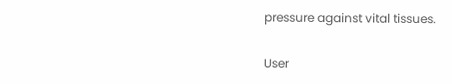pressure against vital tissues.

User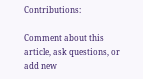Contributions:

Comment about this article, ask questions, or add new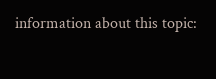information about this topic: